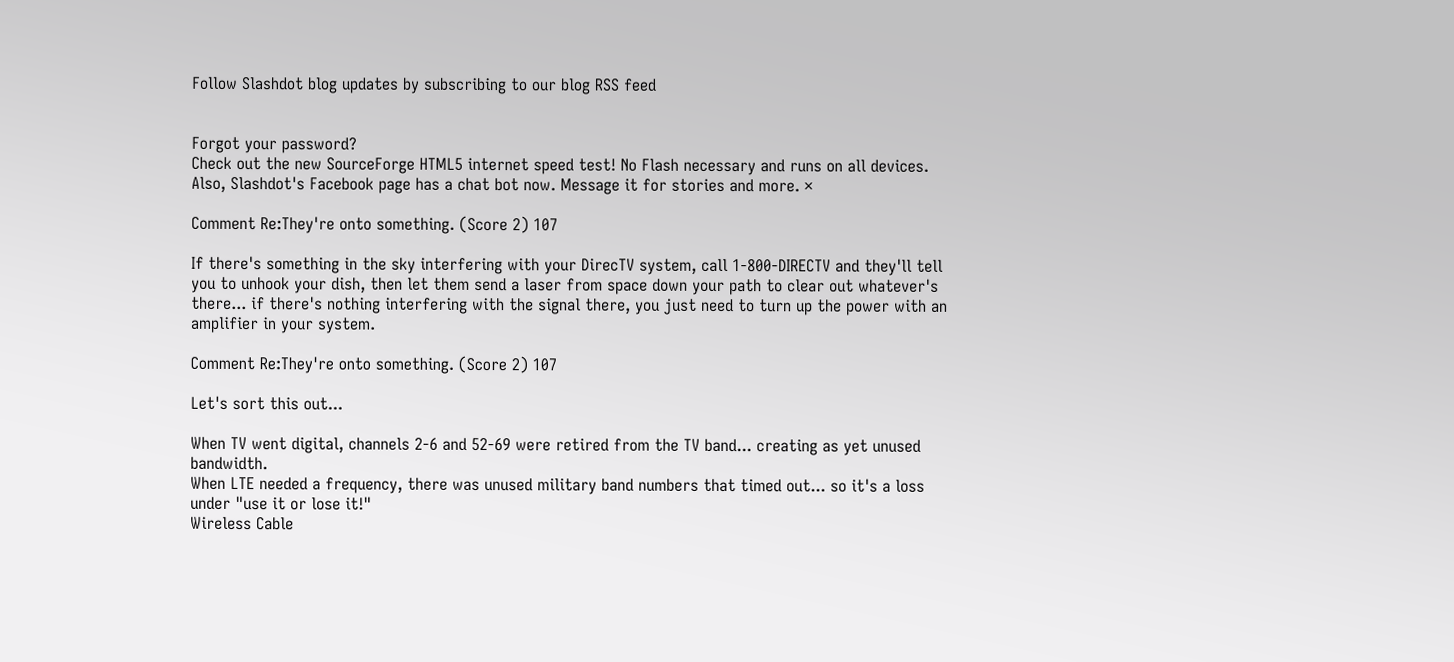Follow Slashdot blog updates by subscribing to our blog RSS feed


Forgot your password?
Check out the new SourceForge HTML5 internet speed test! No Flash necessary and runs on all devices. Also, Slashdot's Facebook page has a chat bot now. Message it for stories and more. ×

Comment Re:They're onto something. (Score 2) 107

If there's something in the sky interfering with your DirecTV system, call 1-800-DIRECTV and they'll tell you to unhook your dish, then let them send a laser from space down your path to clear out whatever's there... if there's nothing interfering with the signal there, you just need to turn up the power with an amplifier in your system.

Comment Re:They're onto something. (Score 2) 107

Let's sort this out...

When TV went digital, channels 2-6 and 52-69 were retired from the TV band... creating as yet unused bandwidth.
When LTE needed a frequency, there was unused military band numbers that timed out... so it's a loss under "use it or lose it!"
Wireless Cable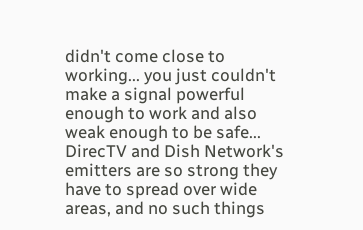didn't come close to working... you just couldn't make a signal powerful enough to work and also weak enough to be safe... DirecTV and Dish Network's emitters are so strong they have to spread over wide areas, and no such things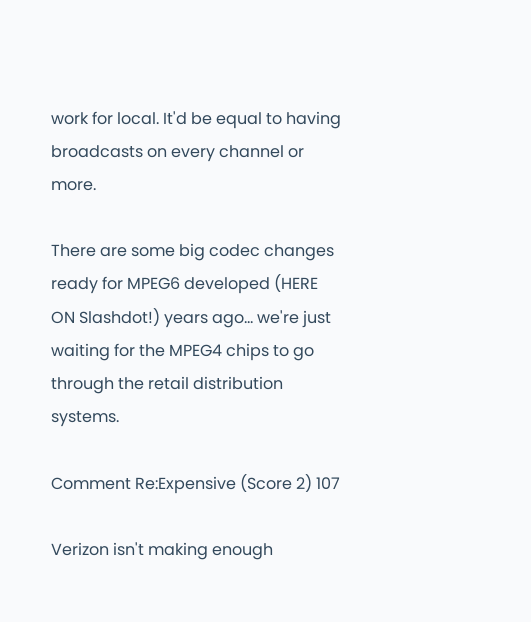work for local. It'd be equal to having broadcasts on every channel or more.

There are some big codec changes ready for MPEG6 developed (HERE ON Slashdot!) years ago... we're just waiting for the MPEG4 chips to go through the retail distribution systems.

Comment Re:Expensive (Score 2) 107

Verizon isn't making enough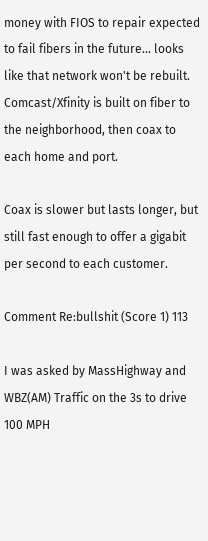money with FIOS to repair expected to fail fibers in the future... looks like that network won't be rebuilt. Comcast/Xfinity is built on fiber to the neighborhood, then coax to each home and port.

Coax is slower but lasts longer, but still fast enough to offer a gigabit per second to each customer.

Comment Re:bullshit (Score 1) 113

I was asked by MassHighway and WBZ(AM) Traffic on the 3s to drive 100 MPH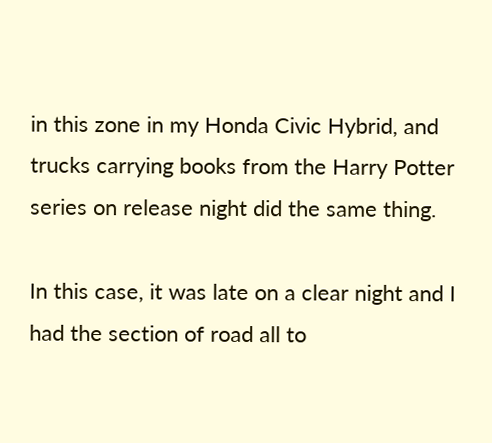in this zone in my Honda Civic Hybrid, and trucks carrying books from the Harry Potter series on release night did the same thing.

In this case, it was late on a clear night and I had the section of road all to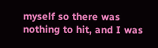myself so there was nothing to hit, and I was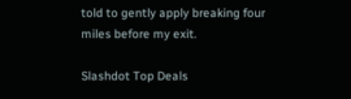told to gently apply breaking four miles before my exit.

Slashdot Top Deals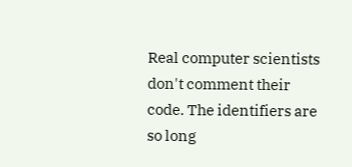Real computer scientists don't comment their code. The identifiers are so long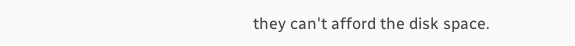they can't afford the disk space.